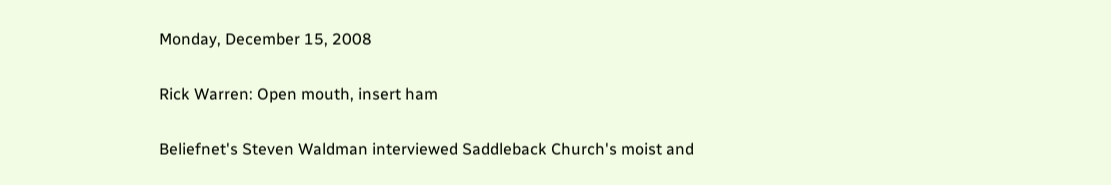Monday, December 15, 2008

Rick Warren: Open mouth, insert ham

Beliefnet's Steven Waldman interviewed Saddleback Church's moist and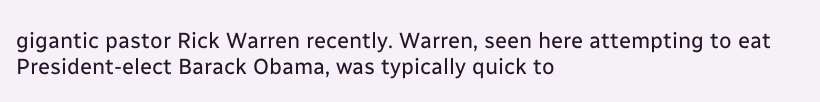gigantic pastor Rick Warren recently. Warren, seen here attempting to eat President-elect Barack Obama, was typically quick to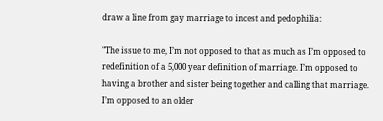draw a line from gay marriage to incest and pedophilia:

"The issue to me, I’m not opposed to that as much as I’m opposed to redefinition of a 5,000 year definition of marriage. I’m opposed to having a brother and sister being together and calling that marriage. I’m opposed to an older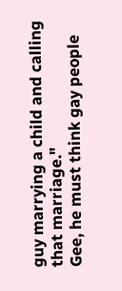guy marrying a child and calling that marriage."
Gee, he must think gay people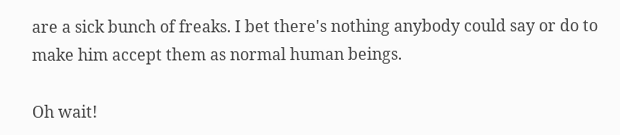are a sick bunch of freaks. I bet there's nothing anybody could say or do to make him accept them as normal human beings.

Oh wait!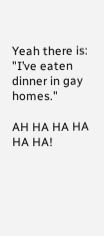Yeah there is: "I’ve eaten dinner in gay homes."

AH HA HA HA HA HA!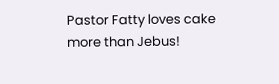Pastor Fatty loves cake more than Jebus!